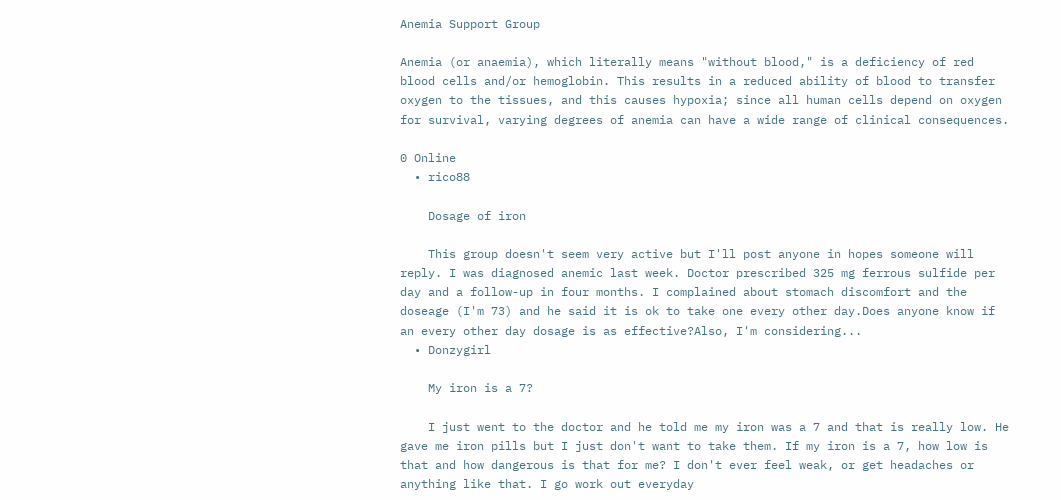Anemia Support Group

Anemia (or anaemia), which literally means "without blood," is a deficiency of red blood cells and/or hemoglobin. This results in a reduced ability of blood to transfer oxygen to the tissues, and this causes hypoxia; since all human cells depend on oxygen for survival, varying degrees of anemia can have a wide range of clinical consequences.

0 Online
  • rico88

    Dosage of iron

    This group doesn't seem very active but I'll post anyone in hopes someone will reply. I was diagnosed anemic last week. Doctor prescribed 325 mg ferrous sulfide per day and a follow-up in four months. I complained about stomach discomfort and the doseage (I'm 73) and he said it is ok to take one every other day.Does anyone know if an every other day dosage is as effective?Also, I'm considering...
  • Donzygirl

    My iron is a 7?

    I just went to the doctor and he told me my iron was a 7 and that is really low. He gave me iron pills but I just don't want to take them. If my iron is a 7, how low is that and how dangerous is that for me? I don't ever feel weak, or get headaches or anything like that. I go work out everyday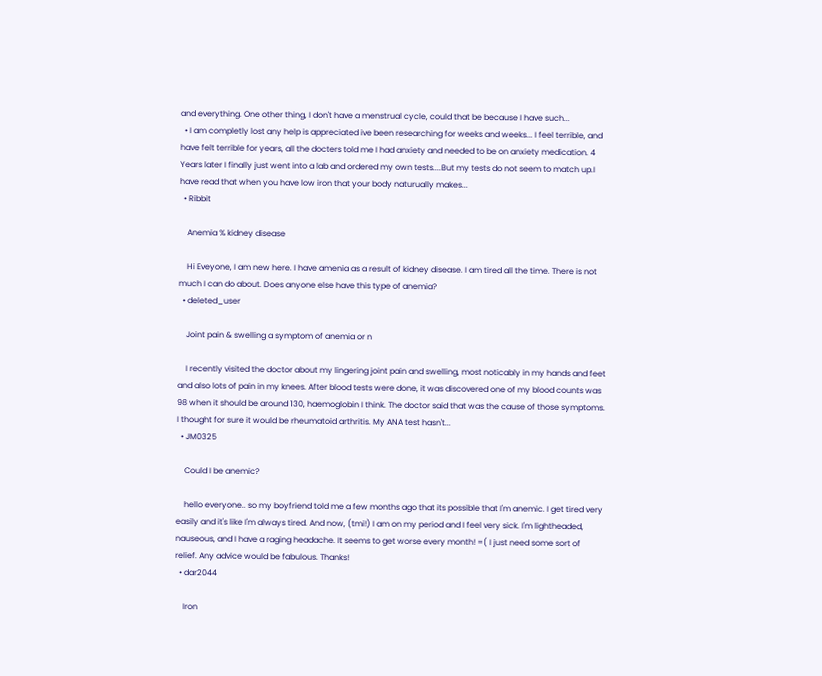and everything. One other thing, I don't have a menstrual cycle, could that be because I have such...
  • I am completly lost any help is appreciated ive been researching for weeks and weeks... I feel terrible, and have felt terrible for years, all the docters told me I had anxiety and needed to be on anxiety medication. 4 Years later I finally just went into a lab and ordered my own tests....But my tests do not seem to match up.I have read that when you have low iron that your body naturually makes...
  • Ribbit

    Anemia % kidney disease

    Hi Eveyone, I am new here. I have amenia as a result of kidney disease. I am tired all the time. There is not much I can do about. Does anyone else have this type of anemia?
  • deleted_user

    Joint pain & swelling a symptom of anemia or n

    I recently visited the doctor about my lingering joint pain and swelling, most noticably in my hands and feet and also lots of pain in my knees. After blood tests were done, it was discovered one of my blood counts was 98 when it should be around 130, haemoglobin I think. The doctor said that was the cause of those symptoms. I thought for sure it would be rheumatoid arthritis. My ANA test hasn't...
  • JM0325

    Could I be anemic?

    hello everyone.. so my boyfriend told me a few months ago that its possible that I'm anemic. I get tired very easily and it's like I'm always tired. And now, (tmi!) I am on my period and I feel very sick. I'm lightheaded, nauseous, and I have a raging headache. It seems to get worse every month! =( I just need some sort of relief. Any advice would be fabulous. Thanks!
  • dar2044

    Iron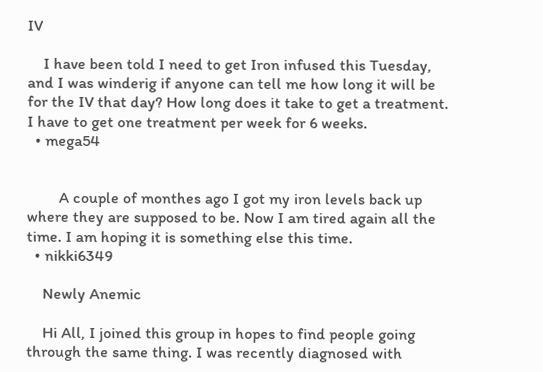IV

    I have been told I need to get Iron infused this Tuesday, and I was winderig if anyone can tell me how long it will be for the IV that day? How long does it take to get a treatment. I have to get one treatment per week for 6 weeks.
  • mega54


        A couple of monthes ago I got my iron levels back up where they are supposed to be. Now I am tired again all the time. I am hoping it is something else this time.
  • nikki6349

    Newly Anemic

    Hi All, I joined this group in hopes to find people going through the same thing. I was recently diagnosed with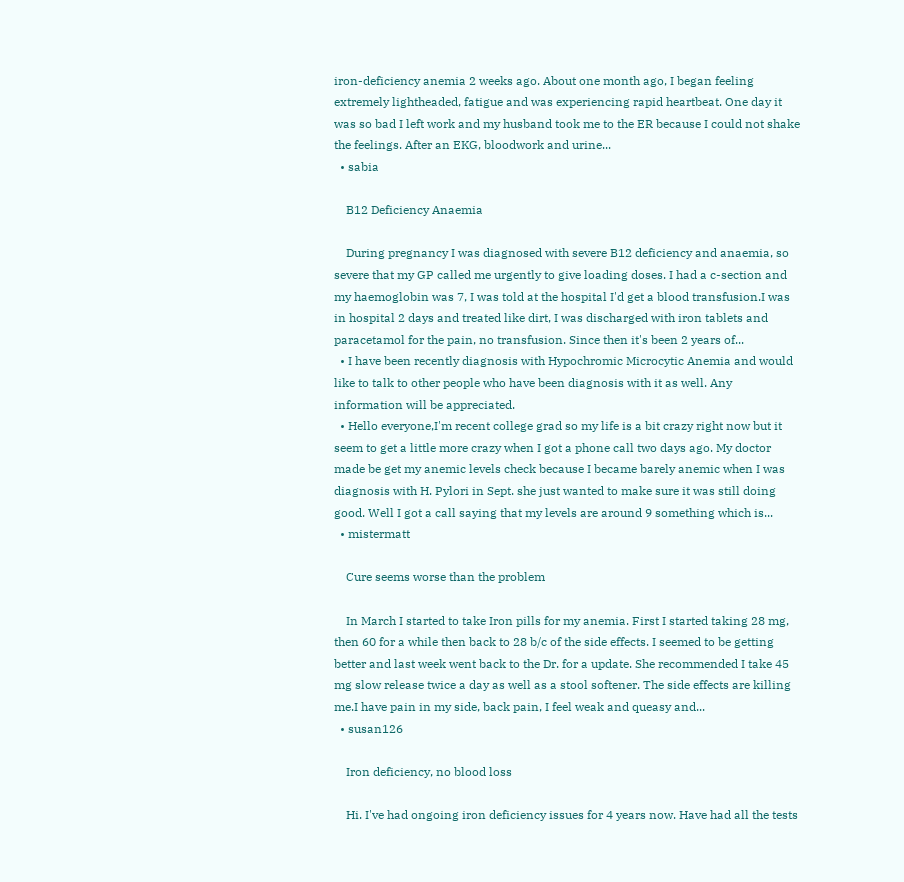iron-deficiency anemia 2 weeks ago. About one month ago, I began feeling extremely lightheaded, fatigue and was experiencing rapid heartbeat. One day it was so bad I left work and my husband took me to the ER because I could not shake the feelings. After an EKG, bloodwork and urine...
  • sabia

    B12 Deficiency Anaemia

    During pregnancy I was diagnosed with severe B12 deficiency and anaemia, so severe that my GP called me urgently to give loading doses. I had a c-section and my haemoglobin was 7, I was told at the hospital I'd get a blood transfusion.I was in hospital 2 days and treated like dirt, I was discharged with iron tablets and paracetamol for the pain, no transfusion. Since then it's been 2 years of...
  • I have been recently diagnosis with Hypochromic Microcytic Anemia and would like to talk to other people who have been diagnosis with it as well. Any information will be appreciated.
  • Hello everyone,I'm recent college grad so my life is a bit crazy right now but it seem to get a little more crazy when I got a phone call two days ago. My doctor made be get my anemic levels check because I became barely anemic when I was diagnosis with H. Pylori in Sept. she just wanted to make sure it was still doing good. Well I got a call saying that my levels are around 9 something which is...
  • mistermatt

    Cure seems worse than the problem

    In March I started to take Iron pills for my anemia. First I started taking 28 mg, then 60 for a while then back to 28 b/c of the side effects. I seemed to be getting better and last week went back to the Dr. for a update. She recommended I take 45 mg slow release twice a day as well as a stool softener. The side effects are killing me.I have pain in my side, back pain, I feel weak and queasy and...
  • susan126

    Iron deficiency, no blood loss

    Hi. I've had ongoing iron deficiency issues for 4 years now. Have had all the tests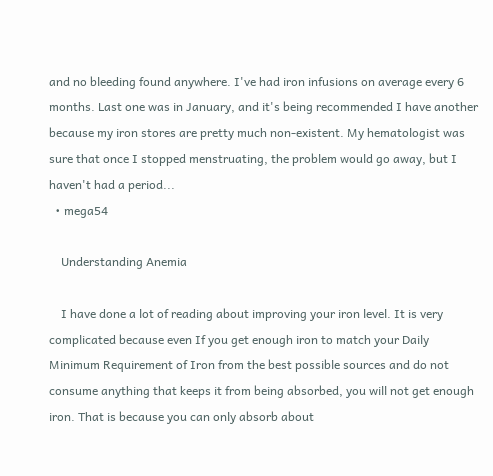and no bleeding found anywhere. I've had iron infusions on average every 6 months. Last one was in January, and it's being recommended I have another because my iron stores are pretty much non-existent. My hematologist was sure that once I stopped menstruating, the problem would go away, but I haven't had a period...
  • mega54

    Understanding Anemia

    I have done a lot of reading about improving your iron level. It is very complicated because even If you get enough iron to match your Daily Minimum Requirement of Iron from the best possible sources and do not consume anything that keeps it from being absorbed, you will not get enough iron. That is because you can only absorb about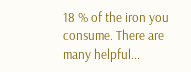18 % of the iron you consume. There are many helpful...